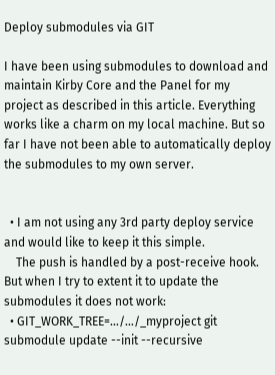Deploy submodules via GIT

I have been using submodules to download and maintain Kirby Core and the Panel for my project as described in this article. Everything works like a charm on my local machine. But so far I have not been able to automatically deploy the submodules to my own server.


  • I am not using any 3rd party deploy service and would like to keep it this simple.
    The push is handled by a post-receive hook. But when I try to extent it to update the submodules it does not work:
  • GIT_WORK_TREE=…/…/_myproject git submodule update --init --recursive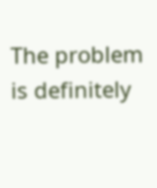The problem is definitely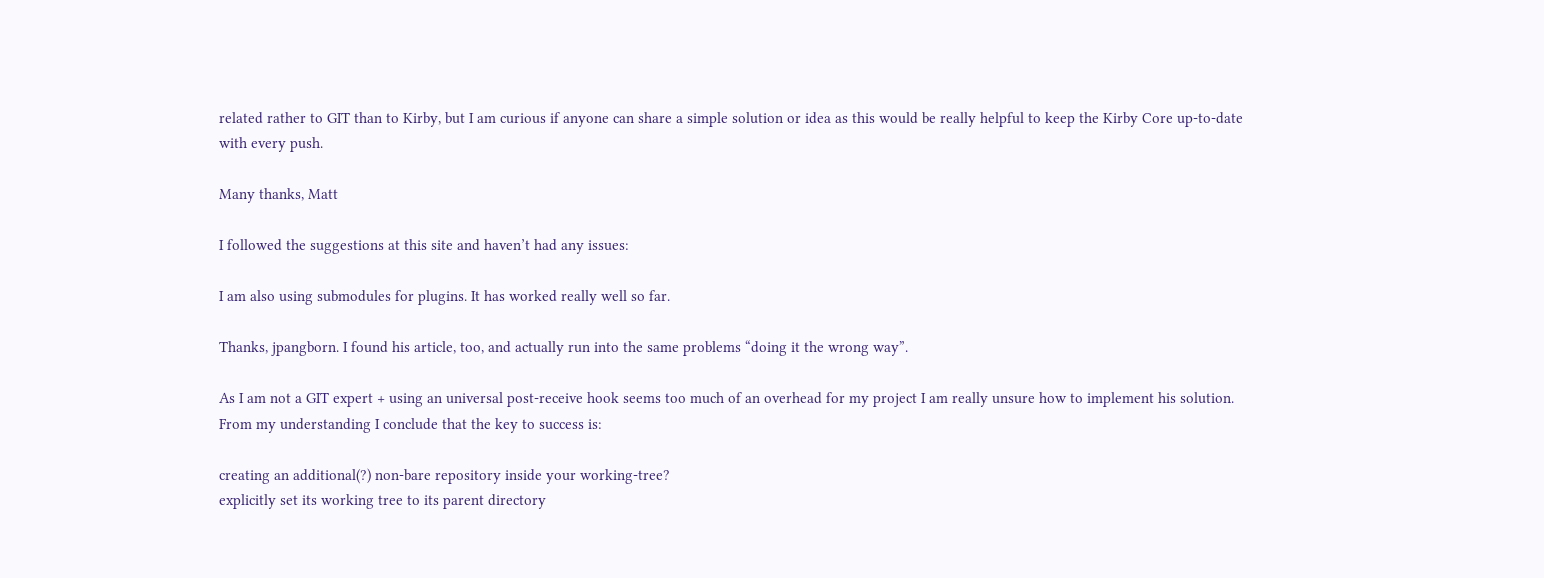related rather to GIT than to Kirby, but I am curious if anyone can share a simple solution or idea as this would be really helpful to keep the Kirby Core up-to-date with every push.

Many thanks, Matt

I followed the suggestions at this site and haven’t had any issues:

I am also using submodules for plugins. It has worked really well so far.

Thanks, jpangborn. I found his article, too, and actually run into the same problems “doing it the wrong way”.

As I am not a GIT expert + using an universal post-receive hook seems too much of an overhead for my project I am really unsure how to implement his solution. From my understanding I conclude that the key to success is:

creating an additional(?) non-bare repository inside your working-tree?
explicitly set its working tree to its parent directory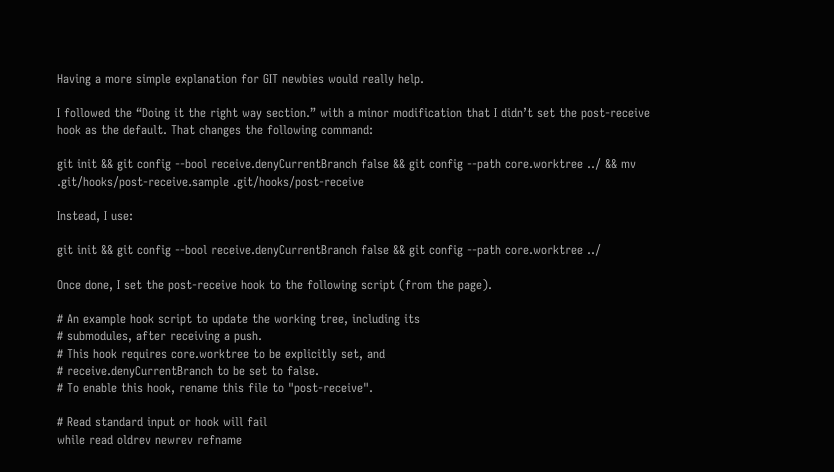Having a more simple explanation for GIT newbies would really help.

I followed the “Doing it the right way section.” with a minor modification that I didn’t set the post-receive hook as the default. That changes the following command:

git init && git config --bool receive.denyCurrentBranch false && git config --path core.worktree ../ && mv .git/hooks/post-receive.sample .git/hooks/post-receive

Instead, I use:

git init && git config --bool receive.denyCurrentBranch false && git config --path core.worktree ../

Once done, I set the post-receive hook to the following script (from the page).

# An example hook script to update the working tree, including its
# submodules, after receiving a push.
# This hook requires core.worktree to be explicitly set, and
# receive.denyCurrentBranch to be set to false.
# To enable this hook, rename this file to "post-receive".

# Read standard input or hook will fail
while read oldrev newrev refname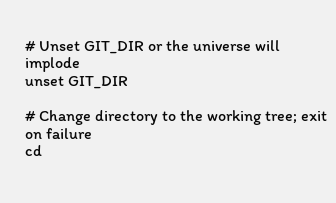# Unset GIT_DIR or the universe will implode
unset GIT_DIR

# Change directory to the working tree; exit on failure
cd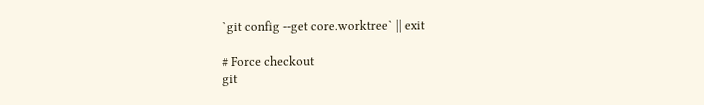`git config --get core.worktree` || exit

# Force checkout
git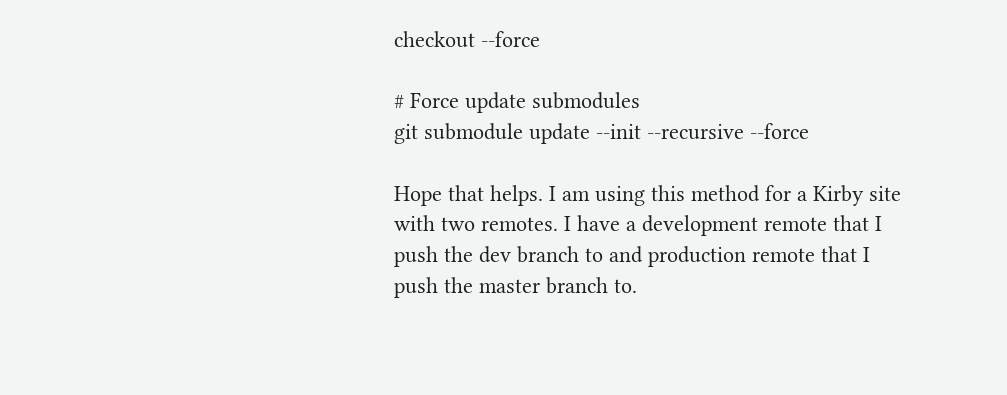checkout --force

# Force update submodules
git submodule update --init --recursive --force

Hope that helps. I am using this method for a Kirby site with two remotes. I have a development remote that I push the dev branch to and production remote that I push the master branch to.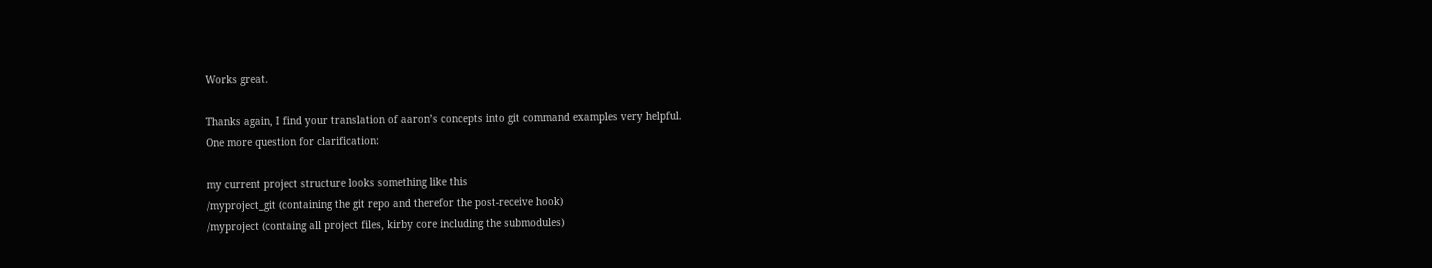Works great.

Thanks again, I find your translation of aaron’s concepts into git command examples very helpful.
One more question for clarification:

my current project structure looks something like this
/myproject_git (containing the git repo and therefor the post-receive hook)
/myproject (containg all project files, kirby core including the submodules)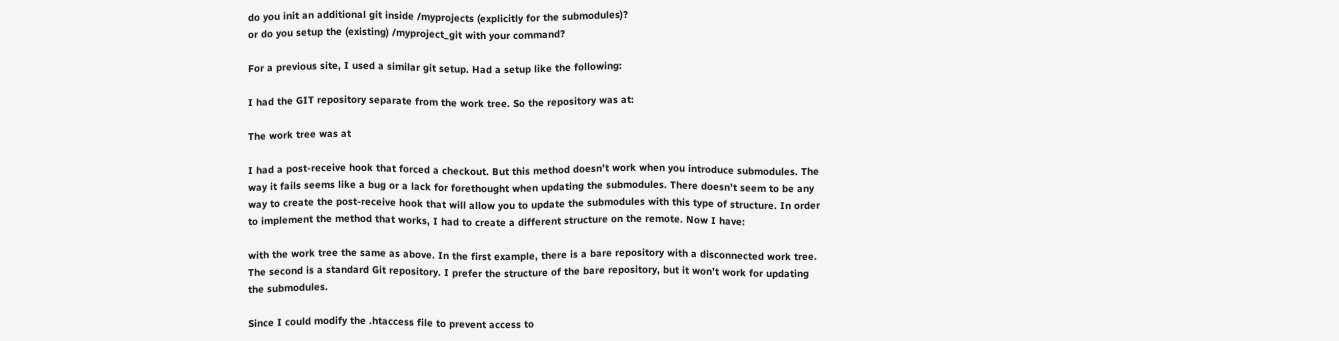do you init an additional git inside /myprojects (explicitly for the submodules)?
or do you setup the (existing) /myproject_git with your command?

For a previous site, I used a similar git setup. Had a setup like the following:

I had the GIT repository separate from the work tree. So the repository was at:

The work tree was at

I had a post-receive hook that forced a checkout. But this method doesn’t work when you introduce submodules. The way it fails seems like a bug or a lack for forethought when updating the submodules. There doesn’t seem to be any way to create the post-receive hook that will allow you to update the submodules with this type of structure. In order to implement the method that works, I had to create a different structure on the remote. Now I have:

with the work tree the same as above. In the first example, there is a bare repository with a disconnected work tree. The second is a standard Git repository. I prefer the structure of the bare repository, but it won’t work for updating the submodules.

Since I could modify the .htaccess file to prevent access to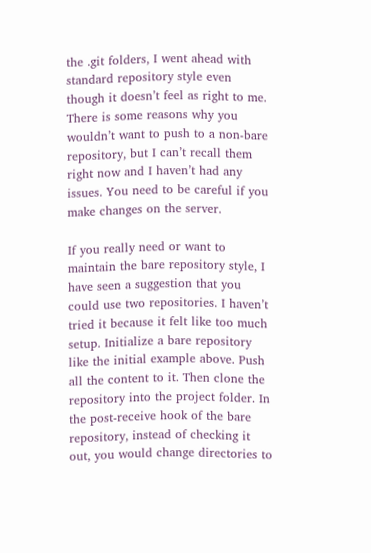the .git folders, I went ahead with standard repository style even though it doesn’t feel as right to me. There is some reasons why you wouldn’t want to push to a non-bare repository, but I can’t recall them right now and I haven’t had any issues. You need to be careful if you make changes on the server.

If you really need or want to maintain the bare repository style, I have seen a suggestion that you could use two repositories. I haven’t tried it because it felt like too much setup. Initialize a bare repository like the initial example above. Push all the content to it. Then clone the repository into the project folder. In the post-receive hook of the bare repository, instead of checking it out, you would change directories to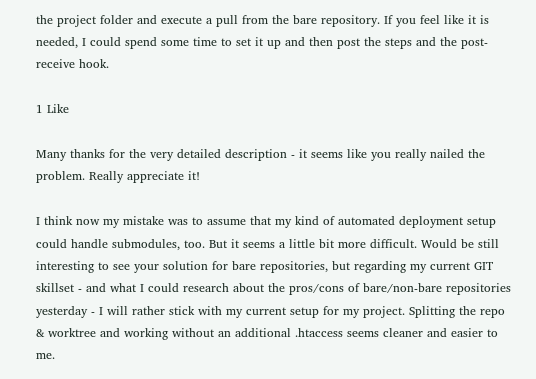the project folder and execute a pull from the bare repository. If you feel like it is needed, I could spend some time to set it up and then post the steps and the post-receive hook.

1 Like

Many thanks for the very detailed description - it seems like you really nailed the problem. Really appreciate it!

I think now my mistake was to assume that my kind of automated deployment setup could handle submodules, too. But it seems a little bit more difficult. Would be still interesting to see your solution for bare repositories, but regarding my current GIT skillset - and what I could research about the pros/cons of bare/non-bare repositories yesterday - I will rather stick with my current setup for my project. Splitting the repo & worktree and working without an additional .htaccess seems cleaner and easier to me.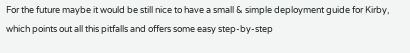For the future maybe it would be still nice to have a small & simple deployment guide for Kirby, which points out all this pitfalls and offers some easy step-by-step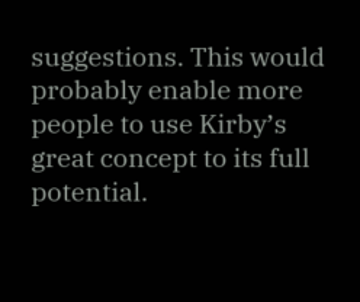suggestions. This would probably enable more people to use Kirby’s great concept to its full potential.